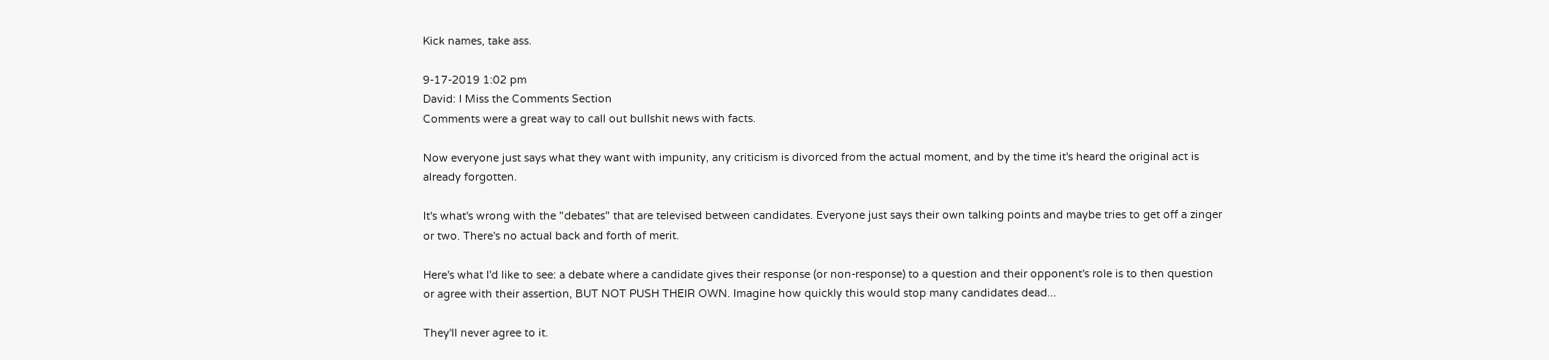Kick names, take ass.

9-17-2019 1:02 pm
David: I Miss the Comments Section
Comments were a great way to call out bullshit news with facts.

Now everyone just says what they want with impunity, any criticism is divorced from the actual moment, and by the time it's heard the original act is already forgotten.

It's what's wrong with the "debates" that are televised between candidates. Everyone just says their own talking points and maybe tries to get off a zinger or two. There's no actual back and forth of merit.

Here's what I'd like to see: a debate where a candidate gives their response (or non-response) to a question and their opponent's role is to then question or agree with their assertion, BUT NOT PUSH THEIR OWN. Imagine how quickly this would stop many candidates dead...

They'll never agree to it.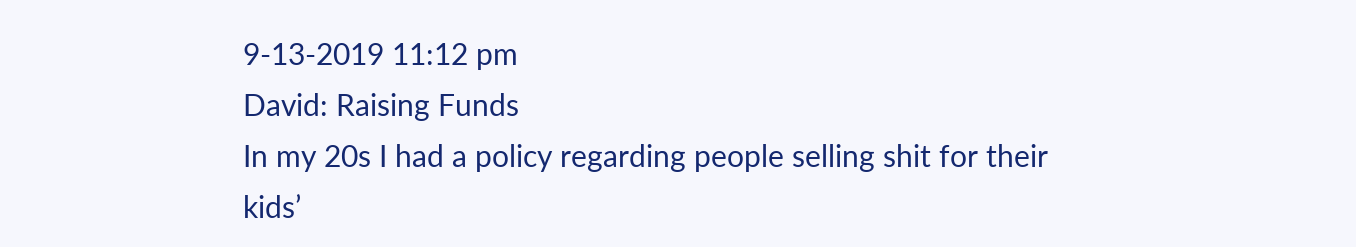9-13-2019 11:12 pm
David: Raising Funds
In my 20s I had a policy regarding people selling shit for their kids’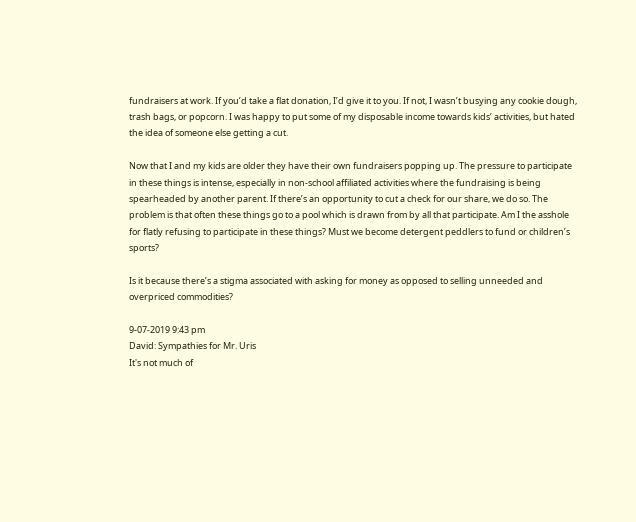fundraisers at work. If you’d take a flat donation, I’d give it to you. If not, I wasn’t busying any cookie dough, trash bags, or popcorn. I was happy to put some of my disposable income towards kids’ activities, but hated the idea of someone else getting a cut.

Now that I and my kids are older they have their own fundraisers popping up. The pressure to participate in these things is intense, especially in non-school affiliated activities where the fundraising is being spearheaded by another parent. If there’s an opportunity to cut a check for our share, we do so. The problem is that often these things go to a pool which is drawn from by all that participate. Am I the asshole for flatly refusing to participate in these things? Must we become detergent peddlers to fund or children’s sports?

Is it because there’s a stigma associated with asking for money as opposed to selling unneeded and overpriced commodities?

9-07-2019 9:43 pm
David: Sympathies for Mr. Uris
It's not much of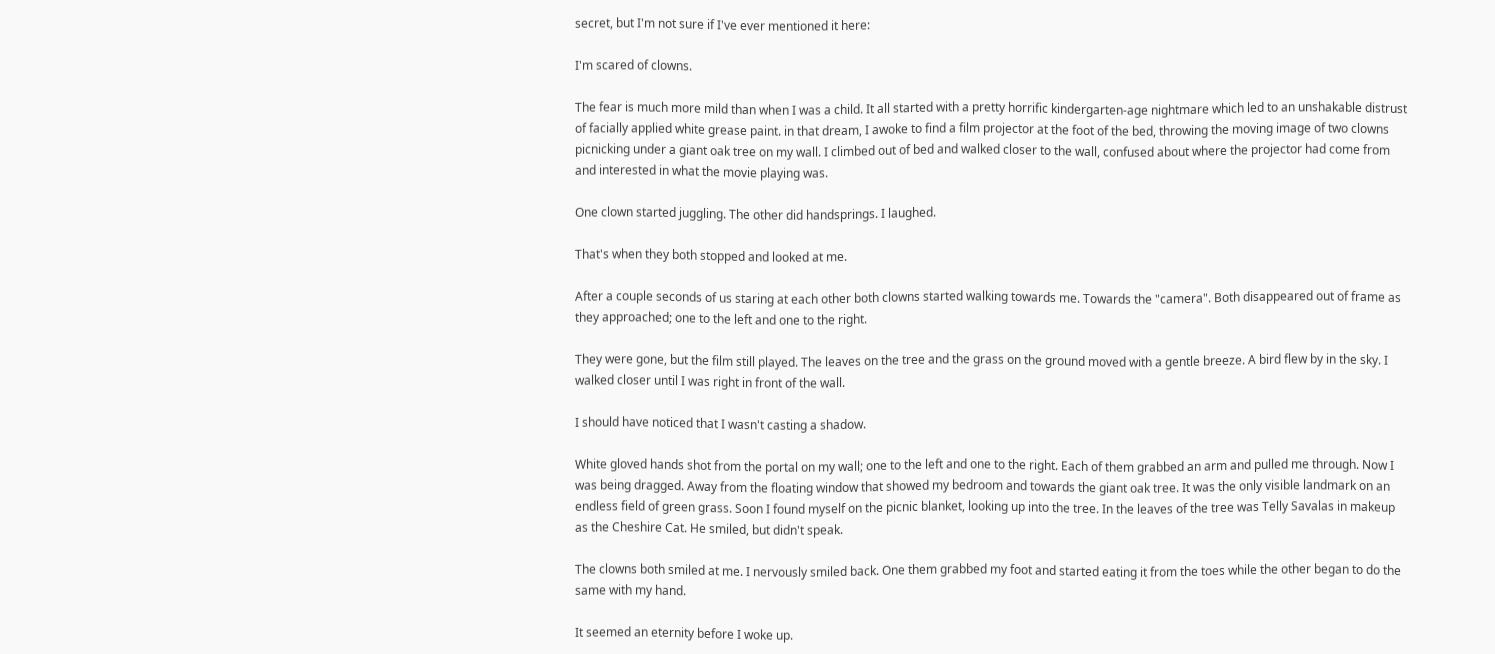secret, but I'm not sure if I've ever mentioned it here:

I'm scared of clowns.

The fear is much more mild than when I was a child. It all started with a pretty horrific kindergarten-age nightmare which led to an unshakable distrust of facially applied white grease paint. in that dream, I awoke to find a film projector at the foot of the bed, throwing the moving image of two clowns picnicking under a giant oak tree on my wall. I climbed out of bed and walked closer to the wall, confused about where the projector had come from and interested in what the movie playing was.

One clown started juggling. The other did handsprings. I laughed.

That's when they both stopped and looked at me.

After a couple seconds of us staring at each other both clowns started walking towards me. Towards the "camera". Both disappeared out of frame as they approached; one to the left and one to the right.

They were gone, but the film still played. The leaves on the tree and the grass on the ground moved with a gentle breeze. A bird flew by in the sky. I walked closer until I was right in front of the wall.

I should have noticed that I wasn't casting a shadow.

White gloved hands shot from the portal on my wall; one to the left and one to the right. Each of them grabbed an arm and pulled me through. Now I was being dragged. Away from the floating window that showed my bedroom and towards the giant oak tree. It was the only visible landmark on an endless field of green grass. Soon I found myself on the picnic blanket, looking up into the tree. In the leaves of the tree was Telly Savalas in makeup as the Cheshire Cat. He smiled, but didn't speak.

The clowns both smiled at me. I nervously smiled back. One them grabbed my foot and started eating it from the toes while the other began to do the same with my hand.

It seemed an eternity before I woke up.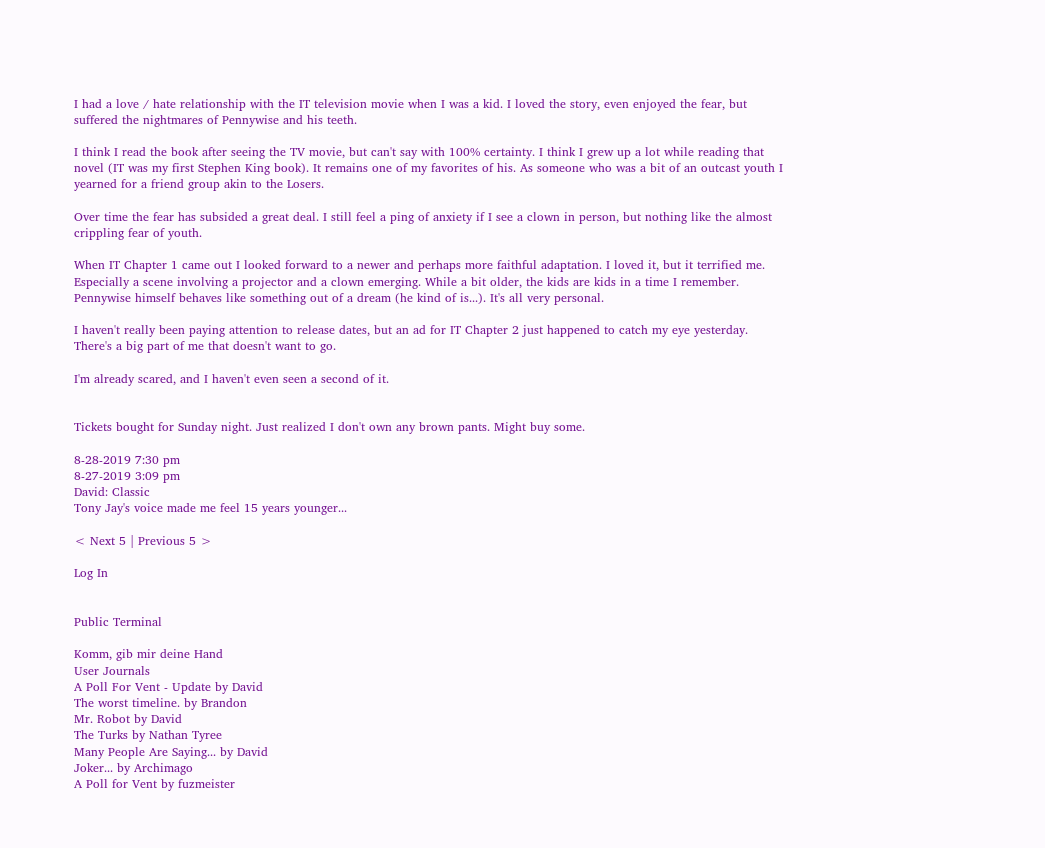I had a love / hate relationship with the IT television movie when I was a kid. I loved the story, even enjoyed the fear, but suffered the nightmares of Pennywise and his teeth.

I think I read the book after seeing the TV movie, but can't say with 100% certainty. I think I grew up a lot while reading that novel (IT was my first Stephen King book). It remains one of my favorites of his. As someone who was a bit of an outcast youth I yearned for a friend group akin to the Losers.

Over time the fear has subsided a great deal. I still feel a ping of anxiety if I see a clown in person, but nothing like the almost crippling fear of youth.

When IT Chapter 1 came out I looked forward to a newer and perhaps more faithful adaptation. I loved it, but it terrified me. Especially a scene involving a projector and a clown emerging. While a bit older, the kids are kids in a time I remember. Pennywise himself behaves like something out of a dream (he kind of is...). It's all very personal.

I haven't really been paying attention to release dates, but an ad for IT Chapter 2 just happened to catch my eye yesterday. There's a big part of me that doesn't want to go.

I'm already scared, and I haven't even seen a second of it.


Tickets bought for Sunday night. Just realized I don't own any brown pants. Might buy some.

8-28-2019 7:30 pm
8-27-2019 3:09 pm
David: Classic
Tony Jay's voice made me feel 15 years younger...

< Next 5 | Previous 5 >

Log In


Public Terminal

Komm, gib mir deine Hand
User Journals
A Poll For Vent - Update by David
The worst timeline. by Brandon
Mr. Robot by David
The Turks by Nathan Tyree
Many People Are Saying... by David
Joker... by Archimago
A Poll for Vent by fuzmeister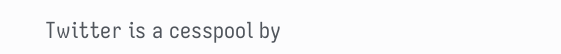Twitter is a cesspool by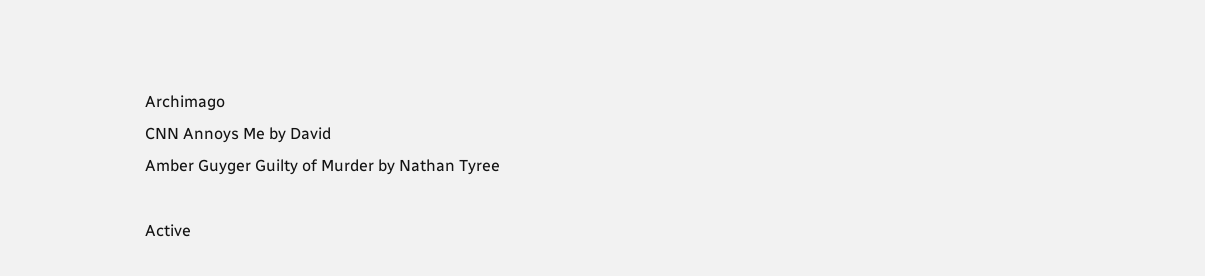Archimago
CNN Annoys Me by David
Amber Guyger Guilty of Murder by Nathan Tyree

Active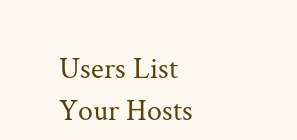Users List
Your Hosts